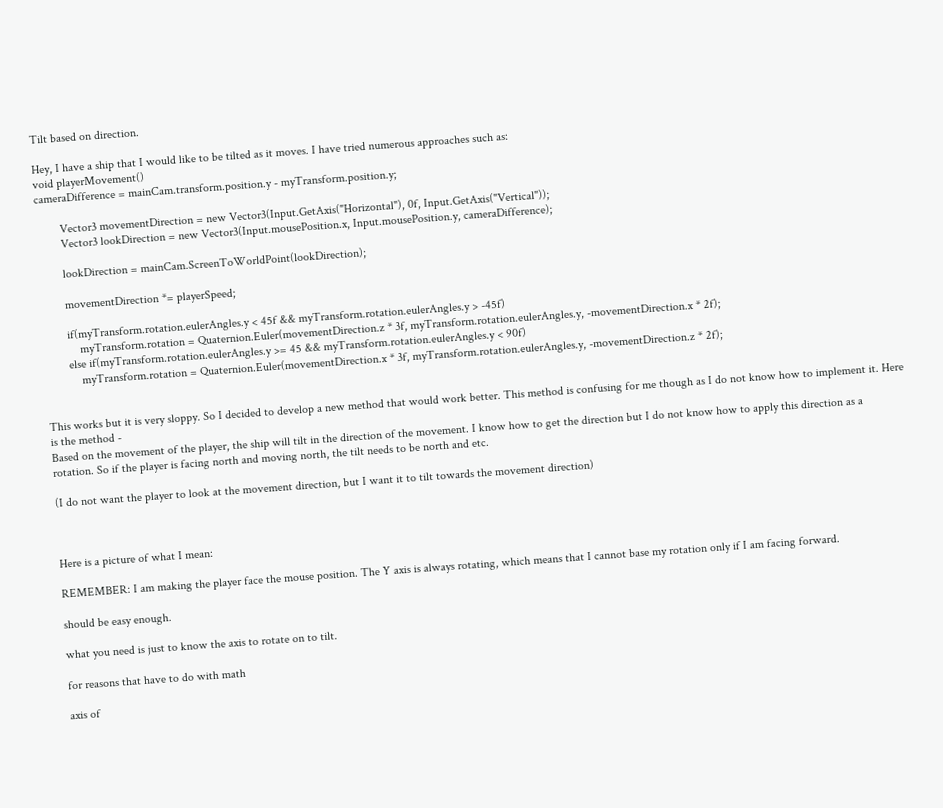Tilt based on direction.

Hey, I have a ship that I would like to be tilted as it moves. I have tried numerous approaches such as:
void playerMovement()
cameraDifference = mainCam.transform.position.y - myTransform.position.y;

        Vector3 movementDirection = new Vector3(Input.GetAxis("Horizontal"), 0f, Input.GetAxis("Vertical"));
        Vector3 lookDirection = new Vector3(Input.mousePosition.x, Input.mousePosition.y, cameraDifference);

        lookDirection = mainCam.ScreenToWorldPoint(lookDirection);

        movementDirection *= playerSpeed;

        if(myTransform.rotation.eulerAngles.y < 45f && myTransform.rotation.eulerAngles.y > -45f)
            myTransform.rotation = Quaternion.Euler(movementDirection.z * 3f, myTransform.rotation.eulerAngles.y, -movementDirection.x * 2f);
        else if(myTransform.rotation.eulerAngles.y >= 45 && myTransform.rotation.eulerAngles.y < 90f)
            myTransform.rotation = Quaternion.Euler(movementDirection.x * 3f, myTransform.rotation.eulerAngles.y, -movementDirection.z * 2f);


This works but it is very sloppy. So I decided to develop a new method that would work better. This method is confusing for me though as I do not know how to implement it. Here is the method -
Based on the movement of the player, the ship will tilt in the direction of the movement. I know how to get the direction but I do not know how to apply this direction as a rotation. So if the player is facing north and moving north, the tilt needs to be north and etc.

(I do not want the player to look at the movement direction, but I want it to tilt towards the movement direction)



Here is a picture of what I mean:

REMEMBER: I am making the player face the mouse position. The Y axis is always rotating, which means that I cannot base my rotation only if I am facing forward.

should be easy enough.

what you need is just to know the axis to rotate on to tilt.

for reasons that have to do with math

axis of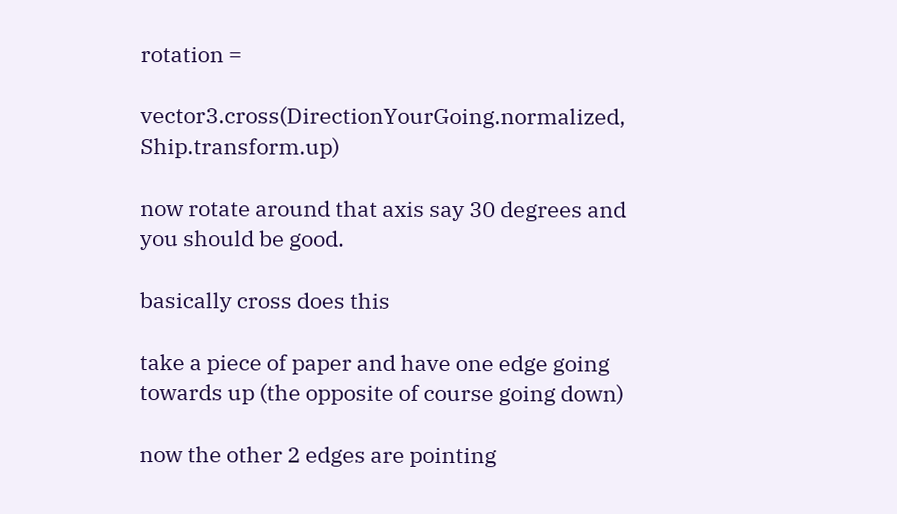rotation =

vector3.cross(DirectionYourGoing.normalized, Ship.transform.up)

now rotate around that axis say 30 degrees and you should be good.

basically cross does this

take a piece of paper and have one edge going towards up (the opposite of course going down)

now the other 2 edges are pointing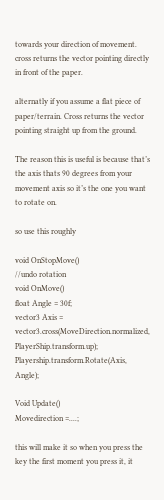towards your direction of movement. cross returns the vector pointing directly in front of the paper.

alternatly if you assume a flat piece of paper/terrain. Cross returns the vector pointing straight up from the ground.

The reason this is useful is because that’s the axis thats 90 degrees from your movement axis so it’s the one you want to rotate on.

so use this roughly

void OnStopMove()
//undo rotation
void OnMove()
float Angle = 30f;
vector3 Axis = vector3.cross(MoveDirection.normalized, PlayerShip.transform.up);
Playership.transform.Rotate(Axis, Angle);

Void Update()
Movedirection =....;

this will make it so when you press the key the first moment you press it, it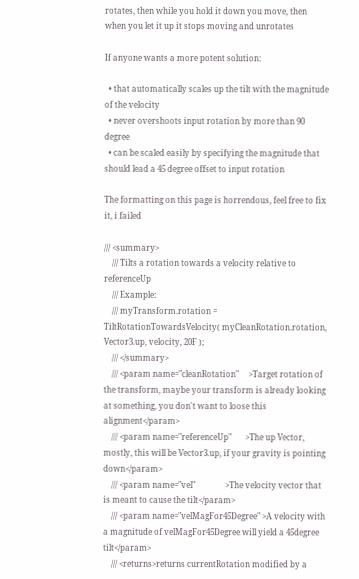rotates, then while you hold it down you move, then when you let it up it stops moving and unrotates

If anyone wants a more potent solution:

  • that automatically scales up the tilt with the magnitude of the velocity
  • never overshoots input rotation by more than 90 degree
  • can be scaled easily by specifying the magnitude that should lead a 45 degree offset to input rotation

The formatting on this page is horrendous, feel free to fix it, i failed

/// <summary>
    /// Tilts a rotation towards a velocity relative to referenceUp
    /// Example:
    /// myTransform.rotation = TiltRotationTowardsVelocity( myCleanRotation.rotation, Vector3.up, velocity, 20F );
    /// </summary>
    /// <param name="cleanRotation"     >Target rotation of the transform, maybe your transform is already looking at something, you don't want to loose this alignment</param>
    /// <param name="referenceUp"       >The up Vector, mostly, this will be Vector3.up, if your gravity is pointing down</param>
    /// <param name="vel"               >The velocity vector that is meant to cause the tilt</param>
    /// <param name="velMagFor45Degree" >A velocity with a magnitude of velMagFor45Degree will yield a 45degree tilt</param>
    /// <returns>returns currentRotation modified by a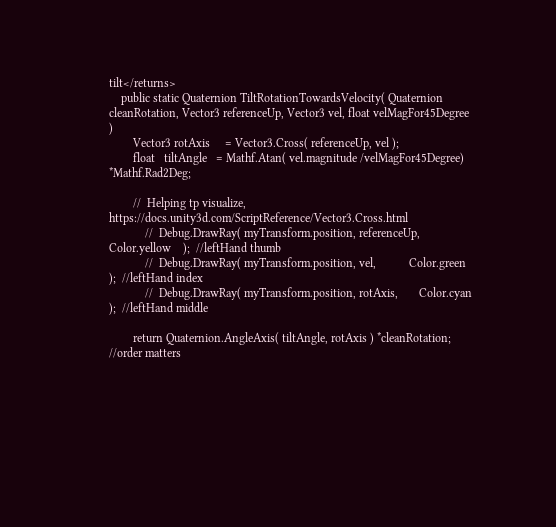tilt</returns>
    public static Quaternion TiltRotationTowardsVelocity( Quaternion cleanRotation, Vector3 referenceUp, Vector3 vel, float velMagFor45Degree )
        Vector3 rotAxis     = Vector3.Cross( referenceUp, vel );
        float   tiltAngle   = Mathf.Atan( vel.magnitude /velMagFor45Degree) *Mathf.Rad2Deg;

        //  Helping tp visualize, https://docs.unity3d.com/ScriptReference/Vector3.Cross.html
            //  Debug.DrawRay( myTransform.position, referenceUp,   Color.yellow    );  //leftHand thumb
            //  Debug.DrawRay( myTransform.position, vel,           Color.green     );  //leftHand index
            //  Debug.DrawRay( myTransform.position, rotAxis,       Color.cyan      );  //leftHand middle

        return Quaternion.AngleAxis( tiltAngle, rotAxis ) *cleanRotation;   //order matters